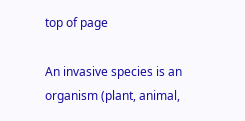top of page

An invasive species is an organism (plant, animal,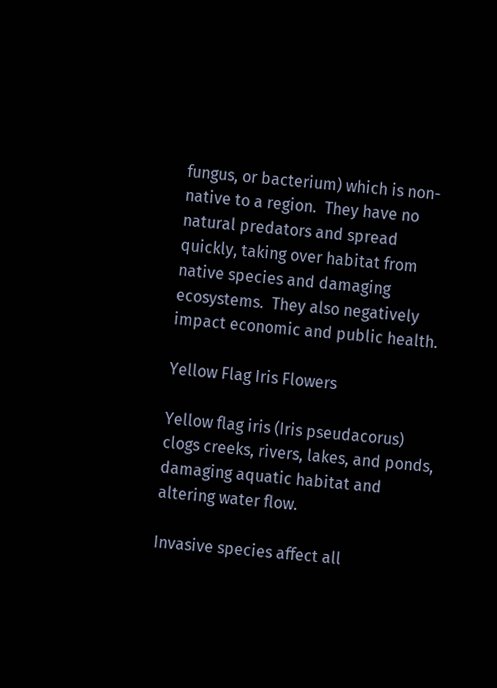fungus, or bacterium) which is non-native to a region.  They have no natural predators and spread quickly, taking over habitat from native species and damaging ecosystems.  They also negatively impact economic and public health.

Yellow Flag Iris Flowers

Yellow flag iris (Iris pseudacorus) clogs creeks, rivers, lakes, and ponds, damaging aquatic habitat and altering water flow.

Invasive species affect all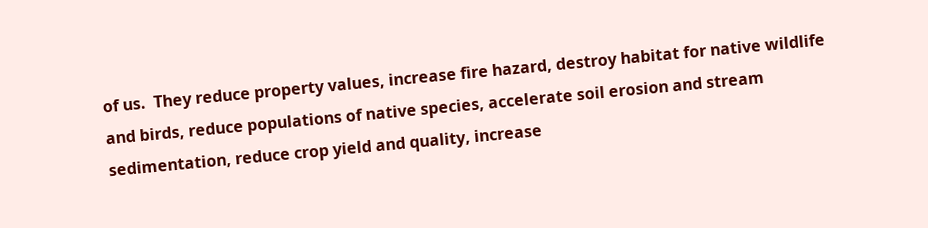of us.  They reduce property values, increase fire hazard, destroy habitat for native wildlife and birds, reduce populations of native species, accelerate soil erosion and stream sedimentation, reduce crop yield and quality, increase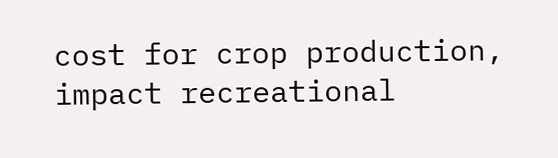cost for crop production, impact recreational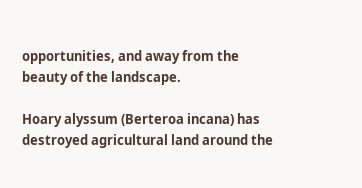opportunities, and away from the beauty of the landscape.

Hoary alyssum (Berteroa incana) has destroyed agricultural land around the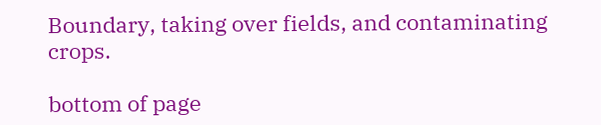Boundary, taking over fields, and contaminating crops.

bottom of page